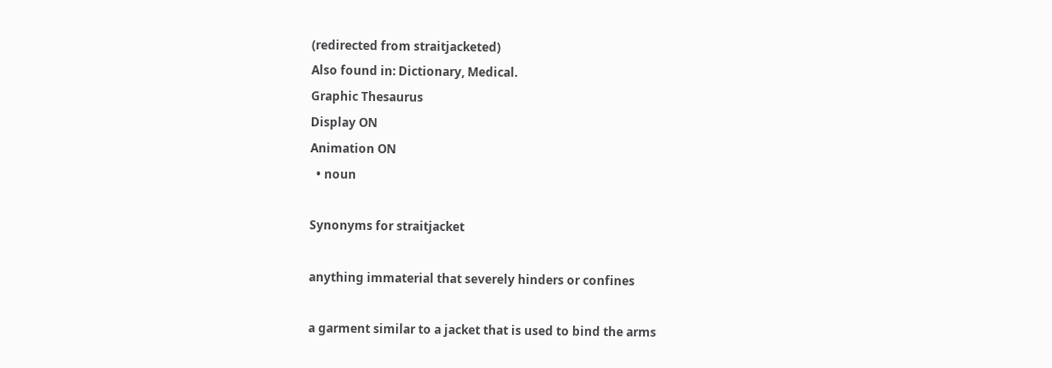(redirected from straitjacketed)
Also found in: Dictionary, Medical.
Graphic Thesaurus
Display ON
Animation ON
  • noun

Synonyms for straitjacket

anything immaterial that severely hinders or confines

a garment similar to a jacket that is used to bind the arms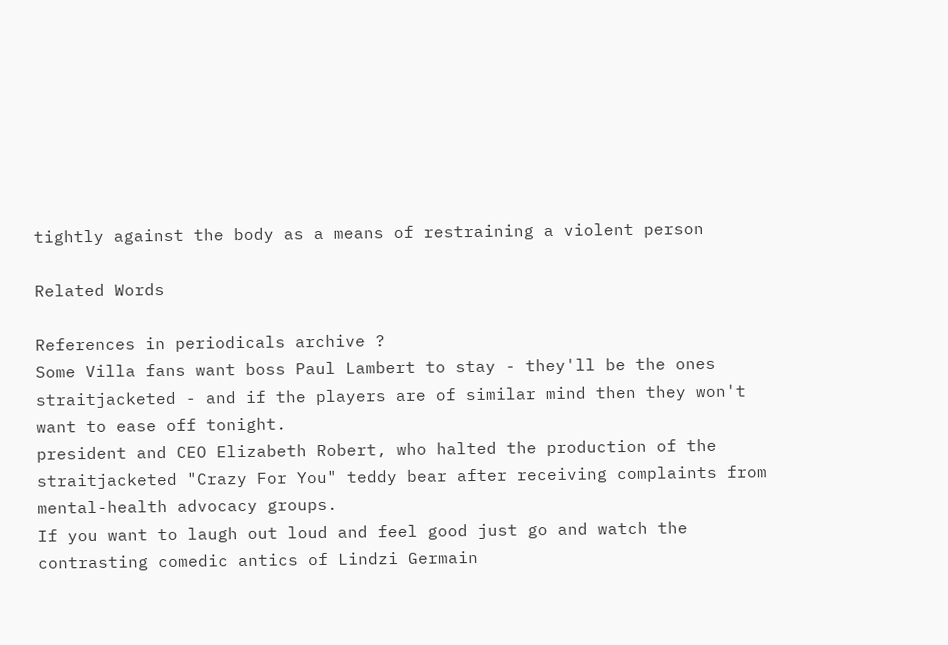tightly against the body as a means of restraining a violent person

Related Words

References in periodicals archive ?
Some Villa fans want boss Paul Lambert to stay - they'll be the ones straitjacketed - and if the players are of similar mind then they won't want to ease off tonight.
president and CEO Elizabeth Robert, who halted the production of the straitjacketed "Crazy For You" teddy bear after receiving complaints from mental-health advocacy groups.
If you want to laugh out loud and feel good just go and watch the contrasting comedic antics of Lindzi Germain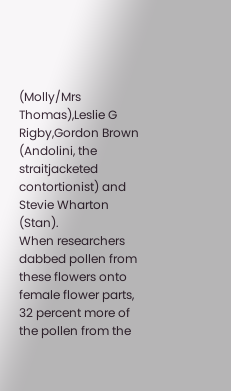(Molly/Mrs Thomas),Leslie G Rigby,Gordon Brown (Andolini, the straitjacketed contortionist) and Stevie Wharton (Stan).
When researchers dabbed pollen from these flowers onto female flower parts, 32 percent more of the pollen from the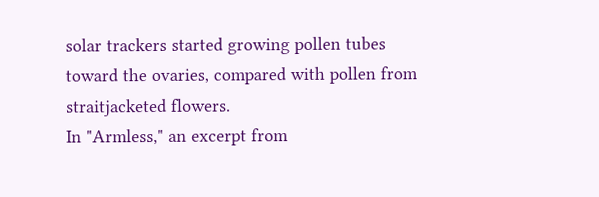solar trackers started growing pollen tubes toward the ovaries, compared with pollen from straitjacketed flowers.
In "Armless," an excerpt from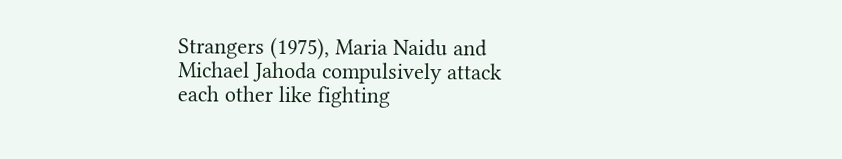Strangers (1975), Maria Naidu and Michael Jahoda compulsively attack each other like fighting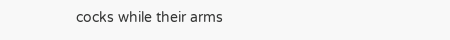cocks while their arms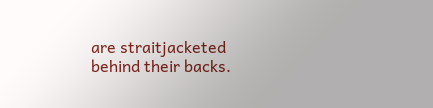are straitjacketed behind their backs.